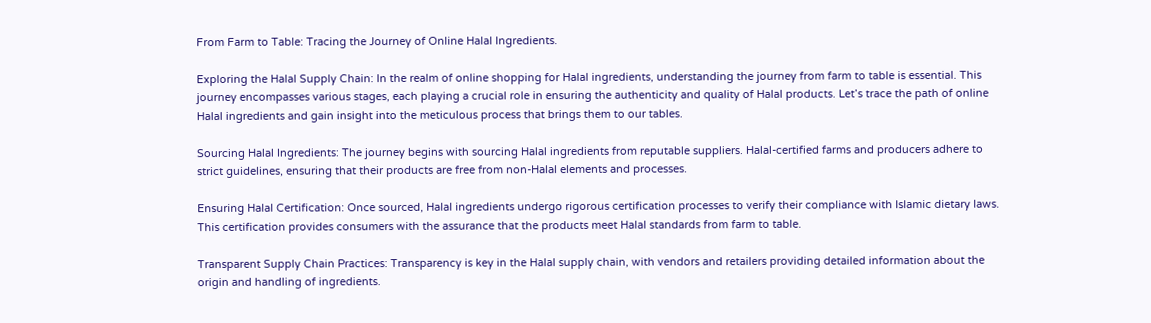From Farm to Table: Tracing the Journey of Online Halal Ingredients.

Exploring the Halal Supply Chain: In the realm of online shopping for Halal ingredients, understanding the journey from farm to table is essential. This journey encompasses various stages, each playing a crucial role in ensuring the authenticity and quality of Halal products. Let’s trace the path of online Halal ingredients and gain insight into the meticulous process that brings them to our tables.

Sourcing Halal Ingredients: The journey begins with sourcing Halal ingredients from reputable suppliers. Halal-certified farms and producers adhere to strict guidelines, ensuring that their products are free from non-Halal elements and processes.

Ensuring Halal Certification: Once sourced, Halal ingredients undergo rigorous certification processes to verify their compliance with Islamic dietary laws. This certification provides consumers with the assurance that the products meet Halal standards from farm to table.

Transparent Supply Chain Practices: Transparency is key in the Halal supply chain, with vendors and retailers providing detailed information about the origin and handling of ingredients.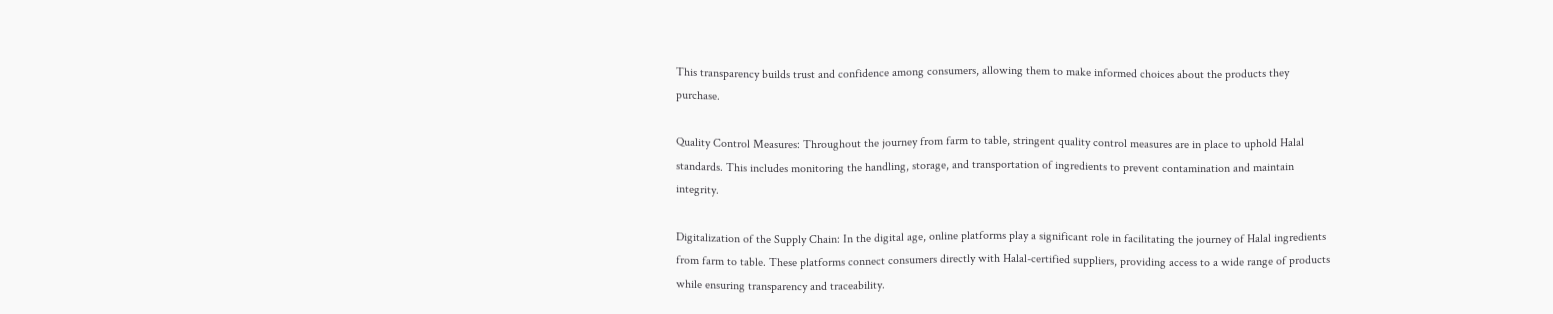This transparency builds trust and confidence among consumers, allowing them to make informed choices about the products they purchase.

Quality Control Measures: Throughout the journey from farm to table, stringent quality control measures are in place to uphold Halal standards. This includes monitoring the handling, storage, and transportation of ingredients to prevent contamination and maintain integrity.

Digitalization of the Supply Chain: In the digital age, online platforms play a significant role in facilitating the journey of Halal ingredients from farm to table. These platforms connect consumers directly with Halal-certified suppliers, providing access to a wide range of products while ensuring transparency and traceability.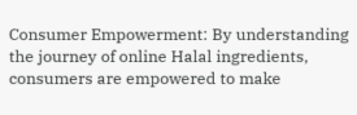Consumer Empowerment: By understanding the journey of online Halal ingredients, consumers are empowered to make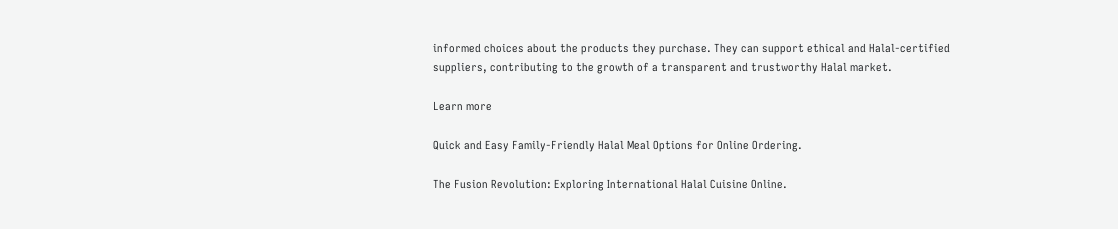informed choices about the products they purchase. They can support ethical and Halal-certified suppliers, contributing to the growth of a transparent and trustworthy Halal market.

Learn more

Quick and Easy Family-Friendly Halal Meal Options for Online Ordering.

The Fusion Revolution: Exploring International Halal Cuisine Online.